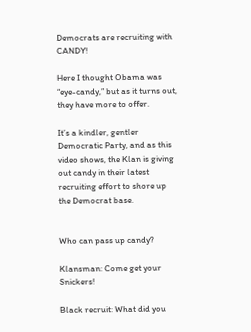Democrats are recruiting with CANDY!

Here I thought Obama was “eye-candy,” but as it turns out, they have more to offer.

It’s a kindler, gentler Democratic Party, and as this video shows, the Klan is giving out candy in their latest recruiting effort to shore up the Democrat base.


Who can pass up candy?

Klansman: Come get your Snickers!

Black recruit: What did you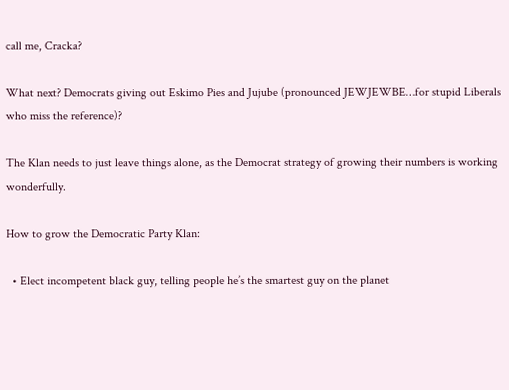call me, Cracka?

What next? Democrats giving out Eskimo Pies and Jujube (pronounced JEWJEWBE…for stupid Liberals who miss the reference)?

The Klan needs to just leave things alone, as the Democrat strategy of growing their numbers is working wonderfully.

How to grow the Democratic Party Klan:

  • Elect incompetent black guy, telling people he’s the smartest guy on the planet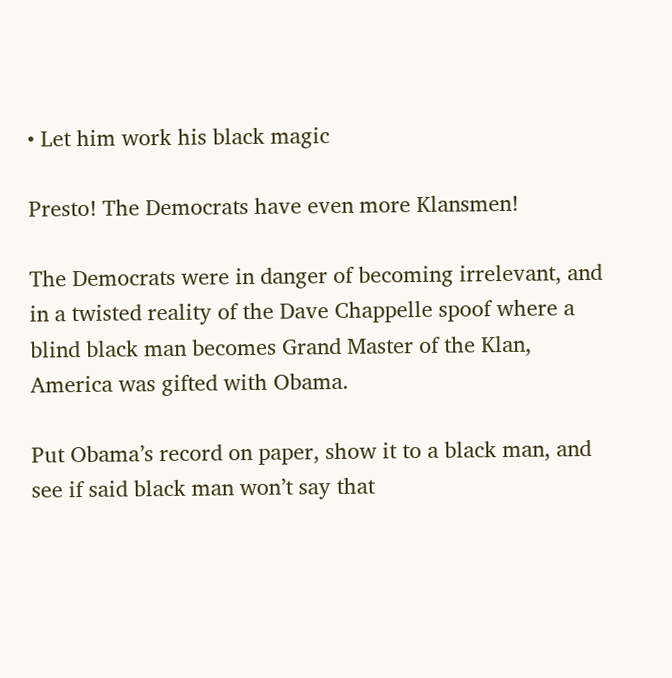• Let him work his black magic

Presto! The Democrats have even more Klansmen!

The Democrats were in danger of becoming irrelevant, and in a twisted reality of the Dave Chappelle spoof where a blind black man becomes Grand Master of the Klan, America was gifted with Obama.

Put Obama’s record on paper, show it to a black man, and see if said black man won’t say that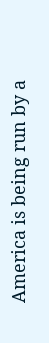America is being run by a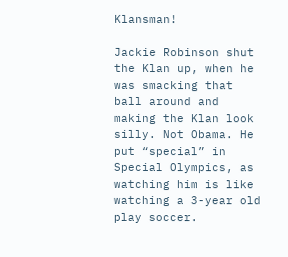Klansman!

Jackie Robinson shut the Klan up, when he was smacking that ball around and making the Klan look silly. Not Obama. He put “special” in Special Olympics, as watching him is like watching a 3-year old play soccer.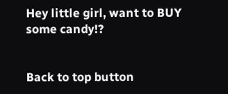Hey little girl, want to BUY some candy!?


Back to top button